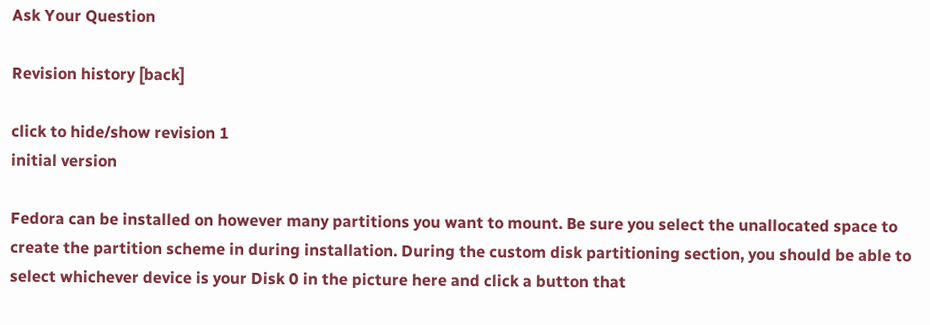Ask Your Question

Revision history [back]

click to hide/show revision 1
initial version

Fedora can be installed on however many partitions you want to mount. Be sure you select the unallocated space to create the partition scheme in during installation. During the custom disk partitioning section, you should be able to select whichever device is your Disk 0 in the picture here and click a button that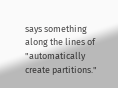says something along the lines of "automatically create partitions."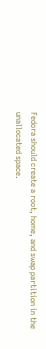Fedora should create a root, home, and swap partition in the unallocated space.